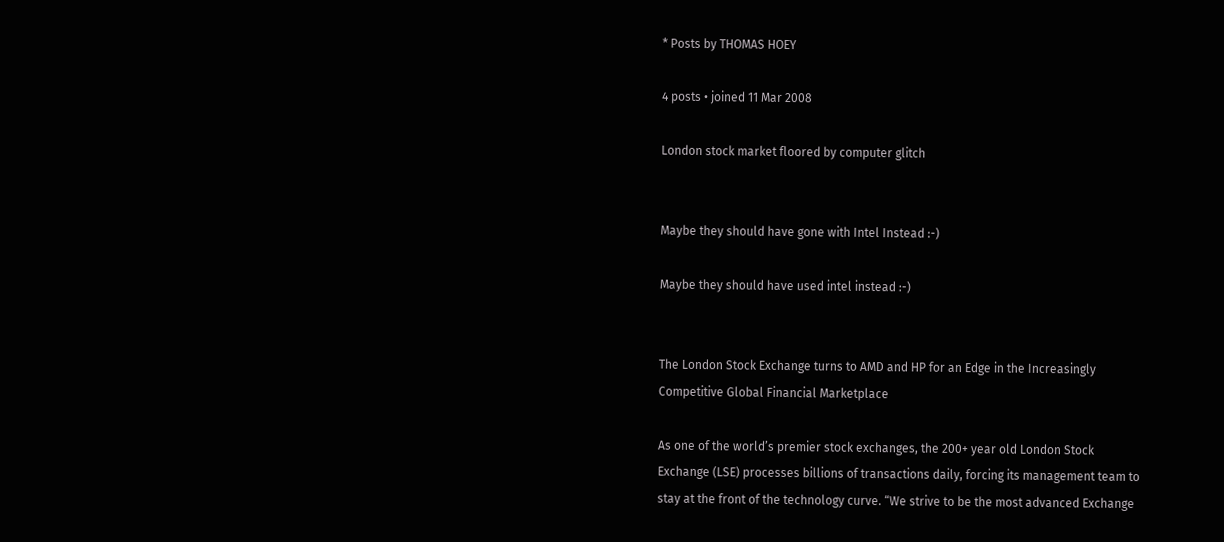* Posts by THOMAS HOEY

4 posts • joined 11 Mar 2008

London stock market floored by computer glitch


Maybe they should have gone with Intel Instead :-)

Maybe they should have used intel instead :-)


The London Stock Exchange turns to AMD and HP for an Edge in the Increasingly Competitive Global Financial Marketplace

As one of the world’s premier stock exchanges, the 200+ year old London Stock Exchange (LSE) processes billions of transactions daily, forcing its management team to stay at the front of the technology curve. “We strive to be the most advanced Exchange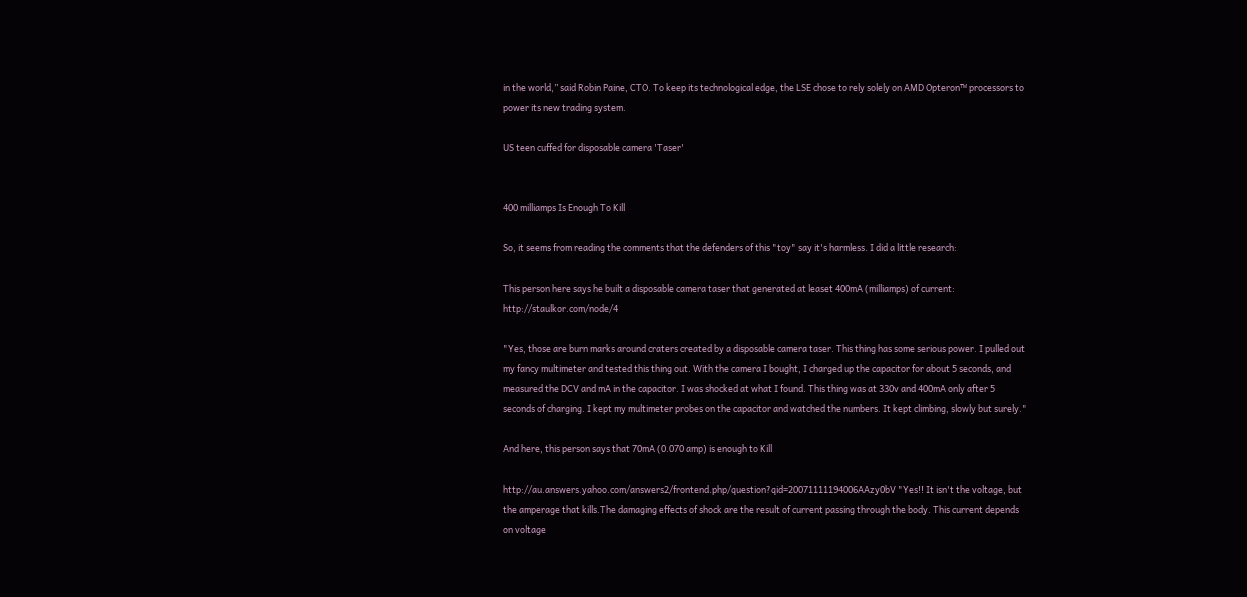in the world,” said Robin Paine, CTO. To keep its technological edge, the LSE chose to rely solely on AMD Opteron™ processors to power its new trading system.

US teen cuffed for disposable camera 'Taser'


400 milliamps Is Enough To Kill

So, it seems from reading the comments that the defenders of this "toy" say it's harmless. I did a little research:

This person here says he built a disposable camera taser that generated at leaset 400mA (milliamps) of current: http://staulkor.com/node/4

"Yes, those are burn marks around craters created by a disposable camera taser. This thing has some serious power. I pulled out my fancy multimeter and tested this thing out. With the camera I bought, I charged up the capacitor for about 5 seconds, and measured the DCV and mA in the capacitor. I was shocked at what I found. This thing was at 330v and 400mA only after 5 seconds of charging. I kept my multimeter probes on the capacitor and watched the numbers. It kept climbing, slowly but surely."

And here, this person says that 70mA (0.070 amp) is enough to Kill

http://au.answers.yahoo.com/answers2/frontend.php/question?qid=20071111194006AAzy0bV "Yes!! It isn't the voltage, but the amperage that kills.The damaging effects of shock are the result of current passing through the body. This current depends on voltage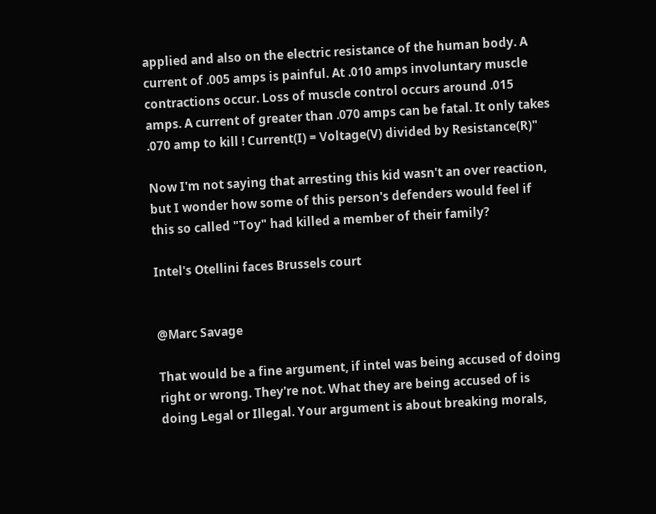applied and also on the electric resistance of the human body. A current of .005 amps is painful. At .010 amps involuntary muscle contractions occur. Loss of muscle control occurs around .015 amps. A current of greater than .070 amps can be fatal. It only takes .070 amp to kill ! Current(I) = Voltage(V) divided by Resistance(R)"

Now I'm not saying that arresting this kid wasn't an over reaction, but I wonder how some of this person's defenders would feel if this so called "Toy" had killed a member of their family?

Intel's Otellini faces Brussels court


@Marc Savage

That would be a fine argument, if intel was being accused of doing right or wrong. They're not. What they are being accused of is doing Legal or Illegal. Your argument is about breaking morals,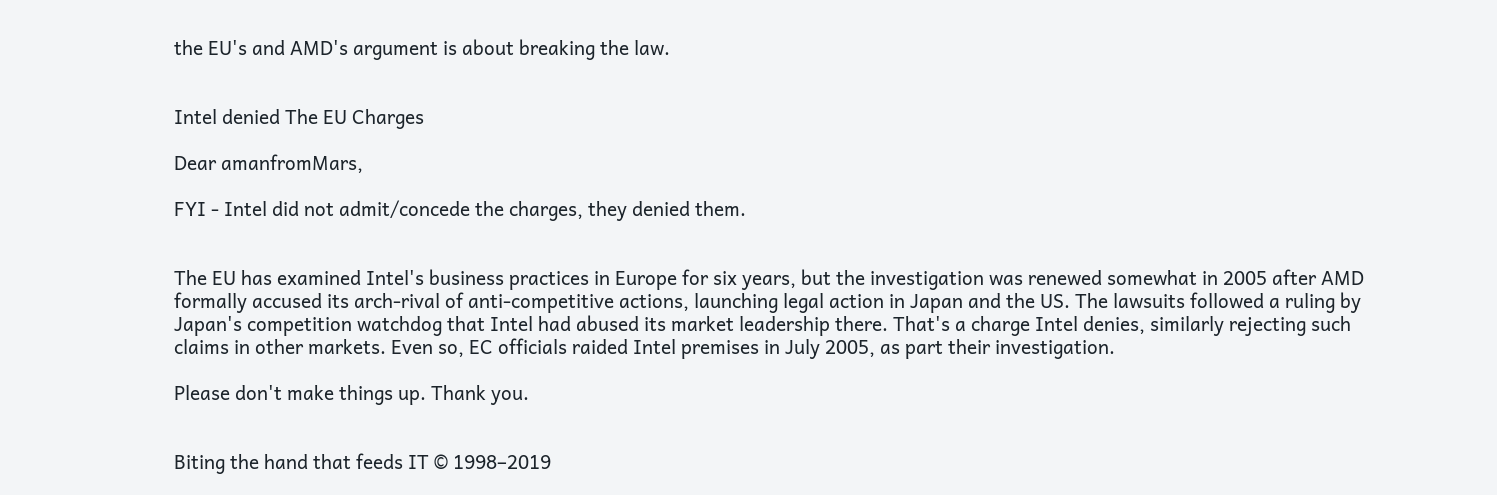the EU's and AMD's argument is about breaking the law.


Intel denied The EU Charges

Dear amanfromMars,

FYI - Intel did not admit/concede the charges, they denied them.


The EU has examined Intel's business practices in Europe for six years, but the investigation was renewed somewhat in 2005 after AMD formally accused its arch-rival of anti-competitive actions, launching legal action in Japan and the US. The lawsuits followed a ruling by Japan's competition watchdog that Intel had abused its market leadership there. That's a charge Intel denies, similarly rejecting such claims in other markets. Even so, EC officials raided Intel premises in July 2005, as part their investigation.

Please don't make things up. Thank you.


Biting the hand that feeds IT © 1998–2019